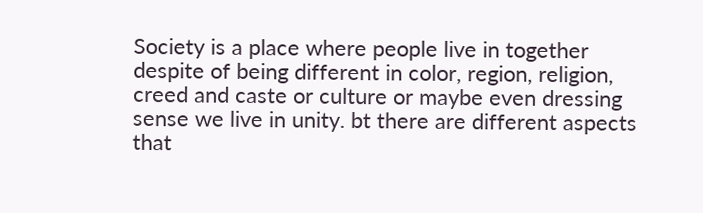Society is a place where people live in together despite of being different in color, region, religion, creed and caste or culture or maybe even dressing sense we live in unity. bt there are different aspects that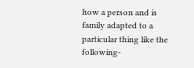how a person and is family adapted to a particular thing like the following-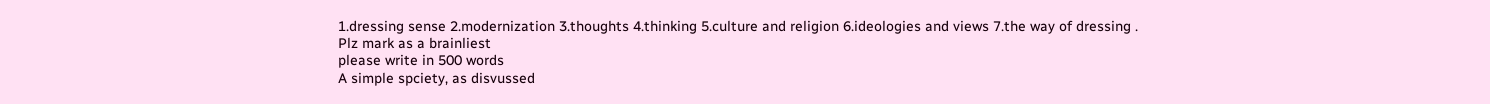1.dressing sense 2.modernization 3.thoughts 4.thinking 5.culture and religion 6.ideologies and views 7.the way of dressing .
Plz mark as a brainliest
please write in 500 words
A simple spciety, as disvussed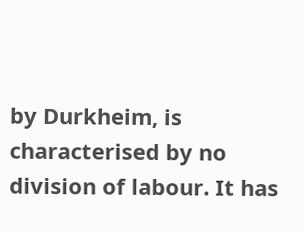by Durkheim, is characterised by no division of labour. It has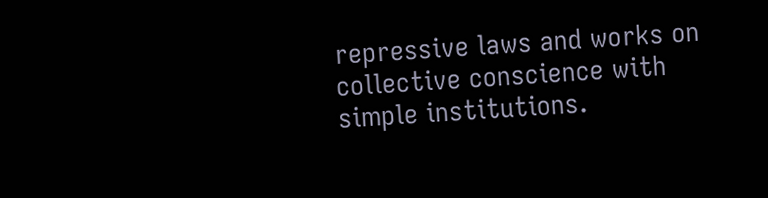repressive laws and works on collective conscience with simple institutions.